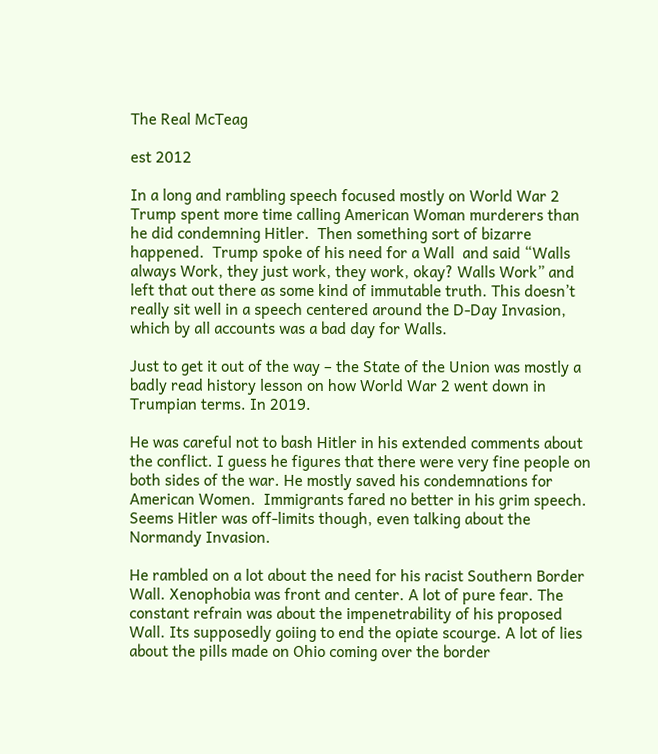The Real McTeag

est 2012

In a long and rambling speech focused mostly on World War 2 Trump spent more time calling American Woman murderers than he did condemning Hitler.  Then something sort of bizarre happened.  Trump spoke of his need for a Wall  and said “Walls always Work, they just work, they work, okay? Walls Work” and left that out there as some kind of immutable truth. This doesn’t really sit well in a speech centered around the D-Day Invasion, which by all accounts was a bad day for Walls.

Just to get it out of the way – the State of the Union was mostly a badly read history lesson on how World War 2 went down in Trumpian terms. In 2019.

He was careful not to bash Hitler in his extended comments about the conflict. I guess he figures that there were very fine people on both sides of the war. He mostly saved his condemnations for American Women.  Immigrants fared no better in his grim speech. Seems Hitler was off-limits though, even talking about the Normandy Invasion.

He rambled on a lot about the need for his racist Southern Border Wall. Xenophobia was front and center. A lot of pure fear. The constant refrain was about the impenetrability of his proposed Wall. Its supposedly goiing to end the opiate scourge. A lot of lies about the pills made on Ohio coming over the border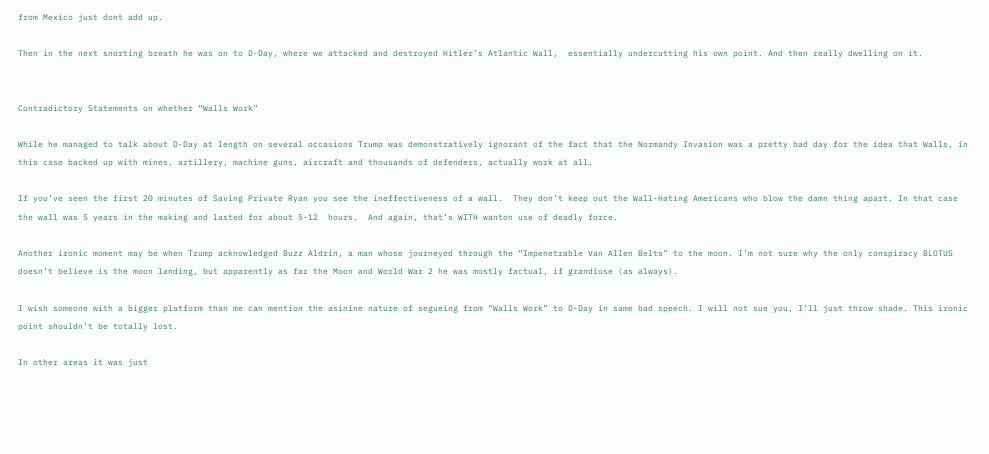from Mexico just dont add up.

Then in the next snorting breath he was on to D-Day, where we attacked and destroyed Hitler’s Atlantic Wall,  essentially undercutting his own point. And then really dwelling on it.


Contradictory Statements on whether “Walls Work”

While he managed to talk about D-Day at length on several occasions Trump was demonstratively ignorant of the fact that the Normandy Invasion was a pretty bad day for the idea that Walls, in this case backed up with mines, artillery, machine guns, aircraft and thousands of defenders, actually work at all.

If you’ve seen the first 20 minutes of Saving Private Ryan you see the ineffectiveness of a wall.  They don’t keep out the Wall-Hating Americans who blow the damn thing apart. In that case the wall was 5 years in the making and lasted for about 5-12  hours.  And again, that’s WITH wanton use of deadly force.

Another ironic moment may be when Trump acknowledged Buzz Aldrin, a man whose journeyed through the “Impenetrable Van Allen Belts” to the moon. I’m not sure why the only conspiracy BLOTUS doesn’t believe is the moon landing, but apparently as far the Moon and World War 2 he was mostly factual, if grandiose (as always).

I wish someone with a bigger platform than me can mention the asinine nature of segueing from “Walls Work” to D-Day in same bad speech. I will not sue you, I’ll just throw shade. This ironic point shouldn’t be totally lost.

In other areas it was just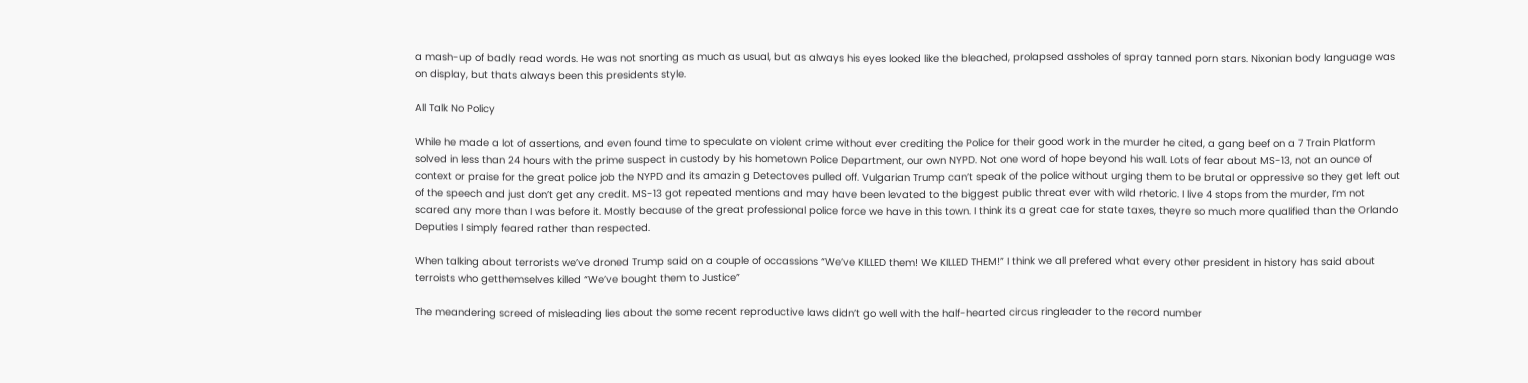a mash-up of badly read words. He was not snorting as much as usual, but as always his eyes looked like the bleached, prolapsed assholes of spray tanned porn stars. Nixonian body language was on display, but thats always been this presidents style.

All Talk No Policy

While he made a lot of assertions, and even found time to speculate on violent crime without ever crediting the Police for their good work in the murder he cited, a gang beef on a 7 Train Platform solved in less than 24 hours with the prime suspect in custody by his hometown Police Department, our own NYPD. Not one word of hope beyond his wall. Lots of fear about MS-13, not an ounce of context or praise for the great police job the NYPD and its amazin g Detectoves pulled off. Vulgarian Trump can’t speak of the police without urging them to be brutal or oppressive so they get left out of the speech and just don’t get any credit. MS-13 got repeated mentions and may have been levated to the biggest public threat ever with wild rhetoric. I live 4 stops from the murder, I’m not scared any more than I was before it. Mostly because of the great professional police force we have in this town. I think its a great cae for state taxes, theyre so much more qualified than the Orlando Deputies I simply feared rather than respected.

When talking about terrorists we’ve droned Trump said on a couple of occassions “We’ve KILLED them! We KILLED THEM!” I think we all prefered what every other president in history has said about terroists who getthemselves killed “We’ve bought them to Justice”

The meandering screed of misleading lies about the some recent reproductive laws didn’t go well with the half-hearted circus ringleader to the record number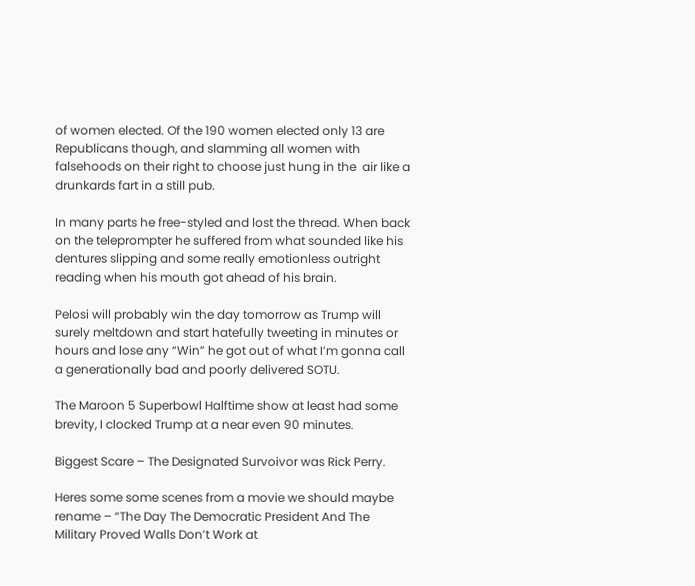of women elected. Of the 190 women elected only 13 are Republicans though, and slamming all women with falsehoods on their right to choose just hung in the  air like a drunkards fart in a still pub.

In many parts he free-styled and lost the thread. When back on the teleprompter he suffered from what sounded like his dentures slipping and some really emotionless outright reading when his mouth got ahead of his brain.

Pelosi will probably win the day tomorrow as Trump will surely meltdown and start hatefully tweeting in minutes or hours and lose any “Win” he got out of what I’m gonna call a generationally bad and poorly delivered SOTU.

The Maroon 5 Superbowl Halftime show at least had some brevity, I clocked Trump at a near even 90 minutes.

Biggest Scare – The Designated Survoivor was Rick Perry.

Heres some some scenes from a movie we should maybe rename – “The Day The Democratic President And The Military Proved Walls Don’t Work at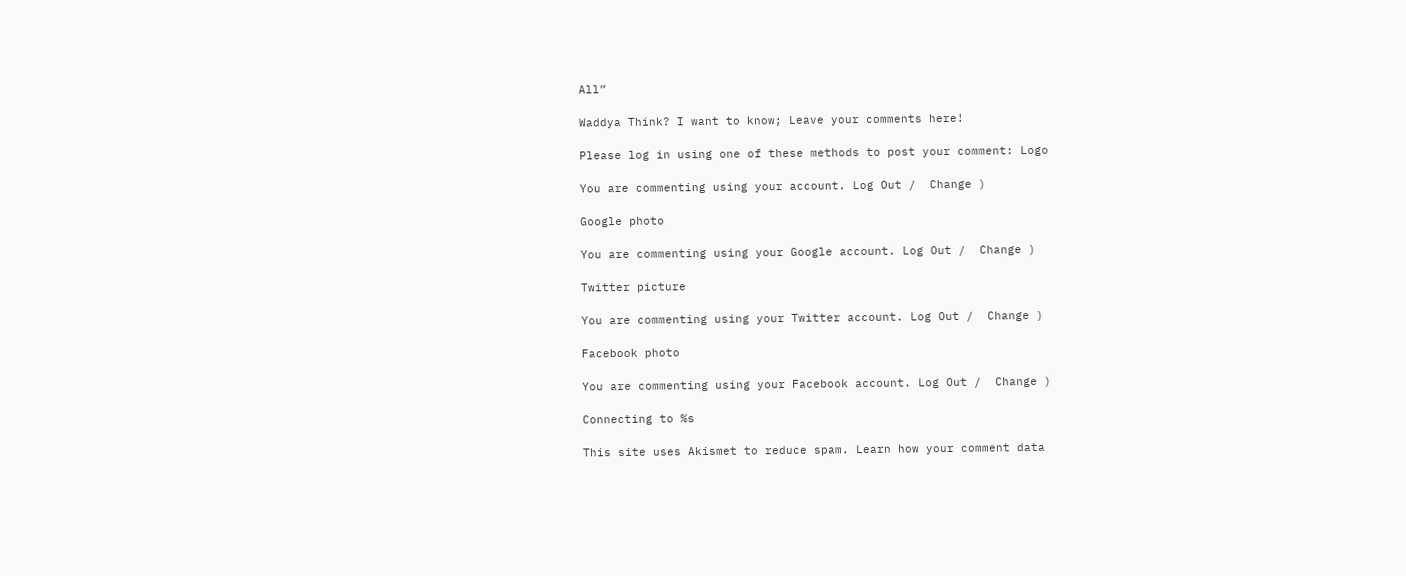All”

Waddya Think? I want to know; Leave your comments here!

Please log in using one of these methods to post your comment: Logo

You are commenting using your account. Log Out /  Change )

Google photo

You are commenting using your Google account. Log Out /  Change )

Twitter picture

You are commenting using your Twitter account. Log Out /  Change )

Facebook photo

You are commenting using your Facebook account. Log Out /  Change )

Connecting to %s

This site uses Akismet to reduce spam. Learn how your comment data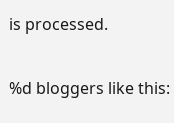is processed.

%d bloggers like this: